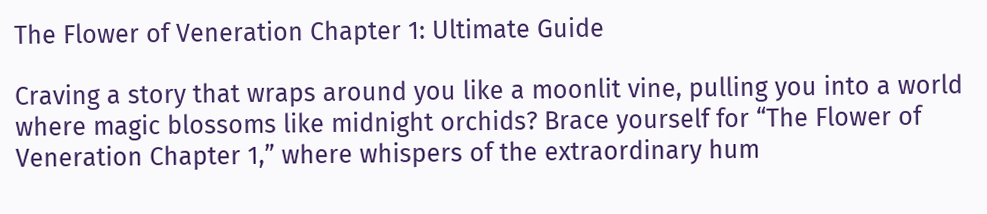The Flower of Veneration Chapter 1: Ultimate Guide

Craving a story that wraps around you like a moonlit vine, pulling you into a world where magic blossoms like midnight orchids? Brace yourself for “The Flower of Veneration Chapter 1,” where whispers of the extraordinary hum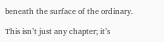beneath the surface of the ordinary.

This isn’t just any chapter; it’s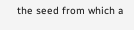the seed from which a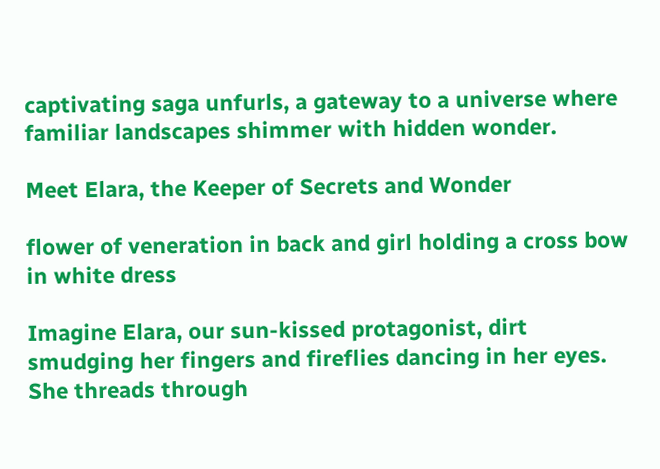captivating saga unfurls, a gateway to a universe where familiar landscapes shimmer with hidden wonder.

Meet Elara, the Keeper of Secrets and Wonder

flower of veneration in back and girl holding a cross bow in white dress

Imagine Elara, our sun-kissed protagonist, dirt smudging her fingers and fireflies dancing in her eyes. She threads through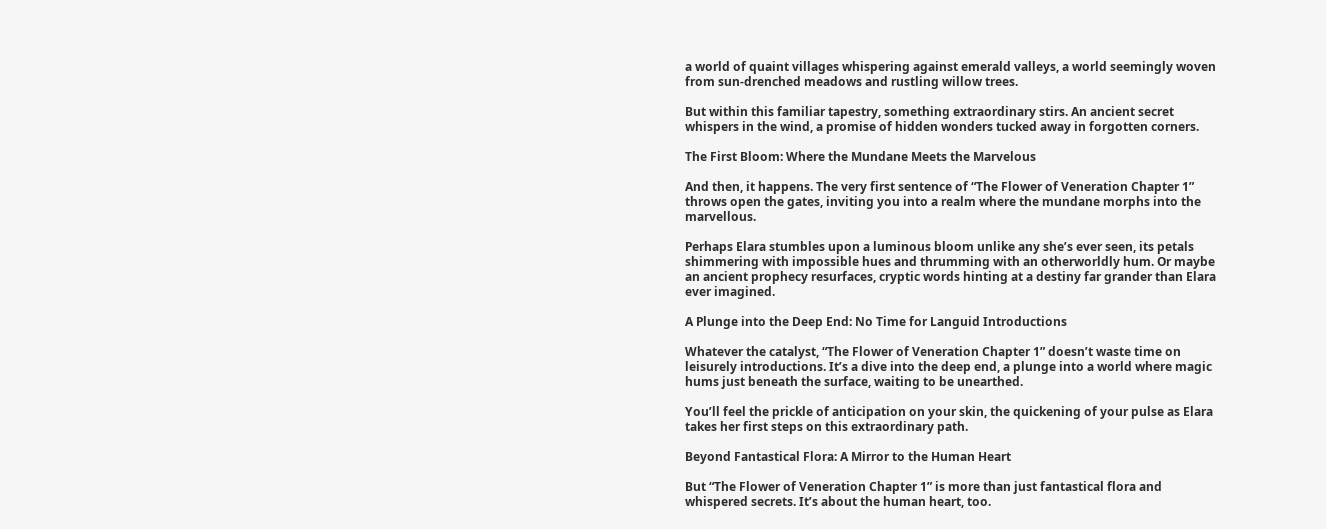a world of quaint villages whispering against emerald valleys, a world seemingly woven from sun-drenched meadows and rustling willow trees.

But within this familiar tapestry, something extraordinary stirs. An ancient secret whispers in the wind, a promise of hidden wonders tucked away in forgotten corners.

The First Bloom: Where the Mundane Meets the Marvelous

And then, it happens. The very first sentence of “The Flower of Veneration Chapter 1” throws open the gates, inviting you into a realm where the mundane morphs into the marvellous.

Perhaps Elara stumbles upon a luminous bloom unlike any she’s ever seen, its petals shimmering with impossible hues and thrumming with an otherworldly hum. Or maybe an ancient prophecy resurfaces, cryptic words hinting at a destiny far grander than Elara ever imagined.

A Plunge into the Deep End: No Time for Languid Introductions

Whatever the catalyst, “The Flower of Veneration Chapter 1” doesn’t waste time on leisurely introductions. It’s a dive into the deep end, a plunge into a world where magic hums just beneath the surface, waiting to be unearthed.

You’ll feel the prickle of anticipation on your skin, the quickening of your pulse as Elara takes her first steps on this extraordinary path.

Beyond Fantastical Flora: A Mirror to the Human Heart

But “The Flower of Veneration Chapter 1” is more than just fantastical flora and whispered secrets. It’s about the human heart, too.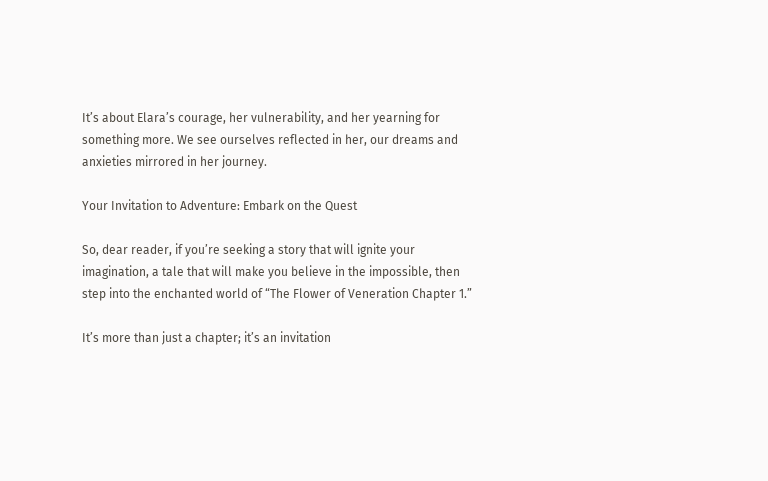It’s about Elara’s courage, her vulnerability, and her yearning for something more. We see ourselves reflected in her, our dreams and anxieties mirrored in her journey.

Your Invitation to Adventure: Embark on the Quest

So, dear reader, if you’re seeking a story that will ignite your imagination, a tale that will make you believe in the impossible, then step into the enchanted world of “The Flower of Veneration Chapter 1.”

It’s more than just a chapter; it’s an invitation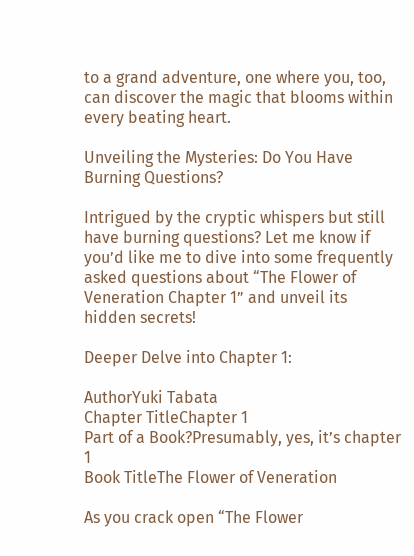to a grand adventure, one where you, too, can discover the magic that blooms within every beating heart.

Unveiling the Mysteries: Do You Have Burning Questions?

Intrigued by the cryptic whispers but still have burning questions? Let me know if you’d like me to dive into some frequently asked questions about “The Flower of Veneration Chapter 1” and unveil its hidden secrets!

Deeper Delve into Chapter 1:

AuthorYuki Tabata
Chapter TitleChapter 1
Part of a Book?Presumably, yes, it’s chapter 1
Book TitleThe Flower of Veneration

As you crack open “The Flower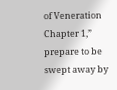of Veneration Chapter 1,” prepare to be swept away by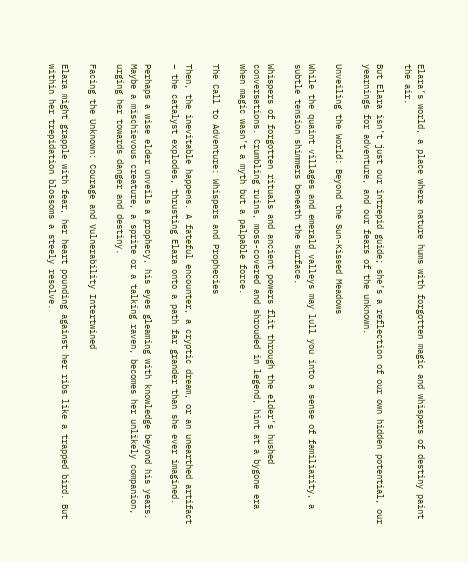Elara’s world, a place where nature hums with forgotten magic and whispers of destiny paint the air.

But Elara isn’t just our intrepid guide; she’s a reflection of our own hidden potential, our yearnings for adventure, and our fears of the unknown.

Unveiling the World: Beyond the Sun-Kissed Meadows

While the quaint villages and emerald valleys may lull you into a sense of familiarity, a subtle tension shimmers beneath the surface.

Whispers of forgotten rituals and ancient powers flit through the elder’s hushed conversations. Crumbling ruins, moss-covered and shrouded in legend, hint at a bygone era when magic wasn’t a myth but a palpable force.

The Call to Adventure: Whispers and Prophecies

Then, the inevitable happens. A fateful encounter, a cryptic dream, or an unearthed artifact – the catalyst explodes, thrusting Elara onto a path far grander than she ever imagined.

Perhaps a wise elder unveils a prophecy, his eyes gleaming with knowledge beyond his years. Maybe a mischievous creature, a sprite or a talking raven, becomes her unlikely companion, urging her towards danger and destiny.

Facing the Unknown: Courage and Vulnerability Intertwined

Elara might grapple with fear, her heart pounding against her ribs like a trapped bird. But within her trepidation blossoms a steely resolve.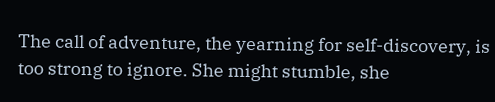The call of adventure, the yearning for self-discovery, is too strong to ignore. She might stumble, she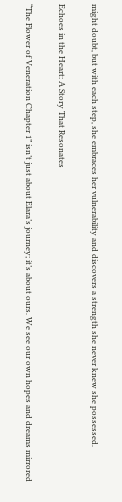might doubt, but with each step, she embraces her vulnerability and discovers a strength she never knew she possessed.

Echoes in the Heart: A Story That Resonates

“The Flower of Veneration Chapter 1” isn’t just about Elara’s journey; it’s about ours. We see our own hopes and dreams mirrored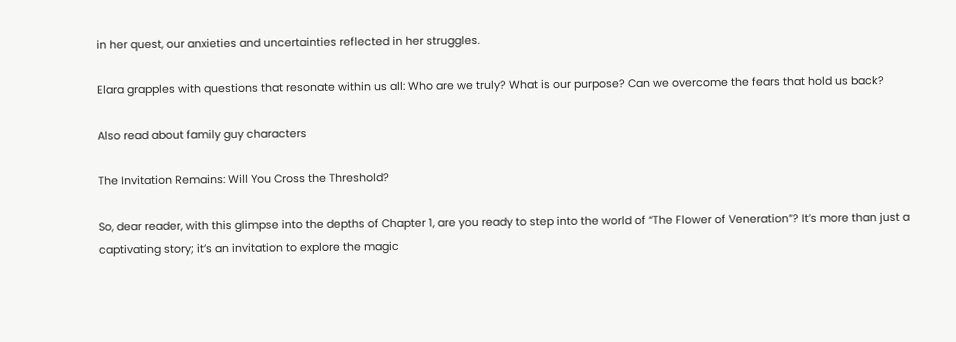in her quest, our anxieties and uncertainties reflected in her struggles.

Elara grapples with questions that resonate within us all: Who are we truly? What is our purpose? Can we overcome the fears that hold us back?

Also read about family guy characters

The Invitation Remains: Will You Cross the Threshold?

So, dear reader, with this glimpse into the depths of Chapter 1, are you ready to step into the world of “The Flower of Veneration”? It’s more than just a captivating story; it’s an invitation to explore the magic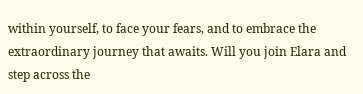within yourself, to face your fears, and to embrace the extraordinary journey that awaits. Will you join Elara and step across the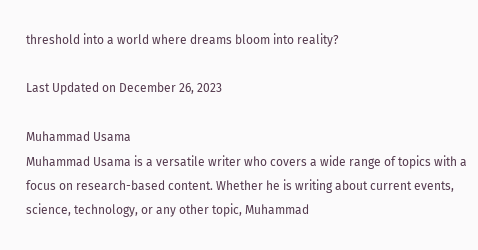threshold into a world where dreams bloom into reality?

Last Updated on December 26, 2023

Muhammad Usama
Muhammad Usama is a versatile writer who covers a wide range of topics with a focus on research-based content. Whether he is writing about current events, science, technology, or any other topic, Muhammad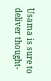Usama is sure to deliver thought-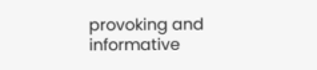provoking and informative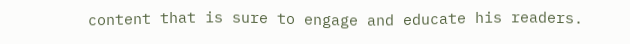content that is sure to engage and educate his readers.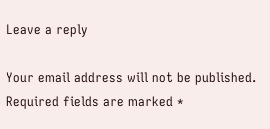Leave a reply

Your email address will not be published. Required fields are marked *